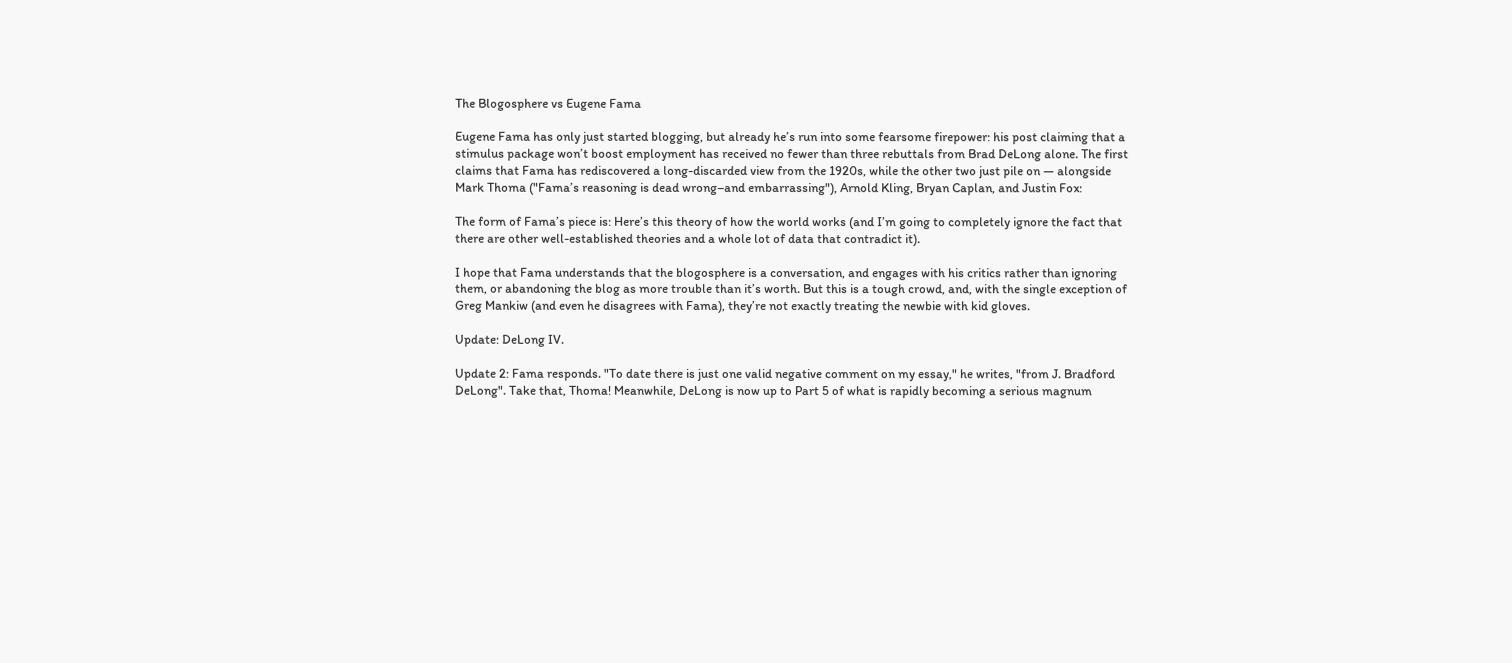The Blogosphere vs Eugene Fama

Eugene Fama has only just started blogging, but already he’s run into some fearsome firepower: his post claiming that a stimulus package won’t boost employment has received no fewer than three rebuttals from Brad DeLong alone. The first claims that Fama has rediscovered a long-discarded view from the 1920s, while the other two just pile on — alongside Mark Thoma ("Fama’s reasoning is dead wrong–and embarrassing"), Arnold Kling, Bryan Caplan, and Justin Fox:

The form of Fama’s piece is: Here’s this theory of how the world works (and I’m going to completely ignore the fact that there are other well-established theories and a whole lot of data that contradict it).

I hope that Fama understands that the blogosphere is a conversation, and engages with his critics rather than ignoring them, or abandoning the blog as more trouble than it’s worth. But this is a tough crowd, and, with the single exception of Greg Mankiw (and even he disagrees with Fama), they’re not exactly treating the newbie with kid gloves.

Update: DeLong IV.

Update 2: Fama responds. "To date there is just one valid negative comment on my essay," he writes, "from J. Bradford DeLong". Take that, Thoma! Meanwhile, DeLong is now up to Part 5 of what is rapidly becoming a serious magnum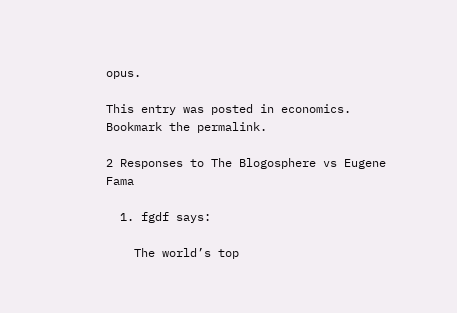opus.

This entry was posted in economics. Bookmark the permalink.

2 Responses to The Blogosphere vs Eugene Fama

  1. fgdf says:

    The world’s top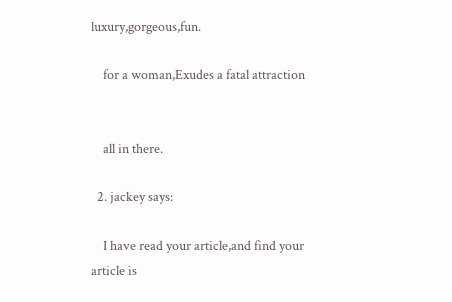luxury,gorgeous,fun.

    for a woman,Exudes a fatal attraction


    all in there.

  2. jackey says:

    I have read your article,and find your article is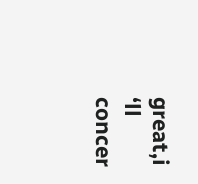great,i ‘ll concer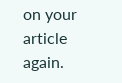on your article again.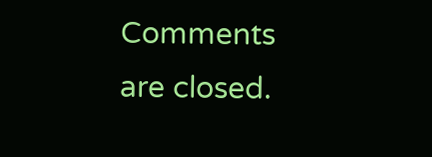Comments are closed.